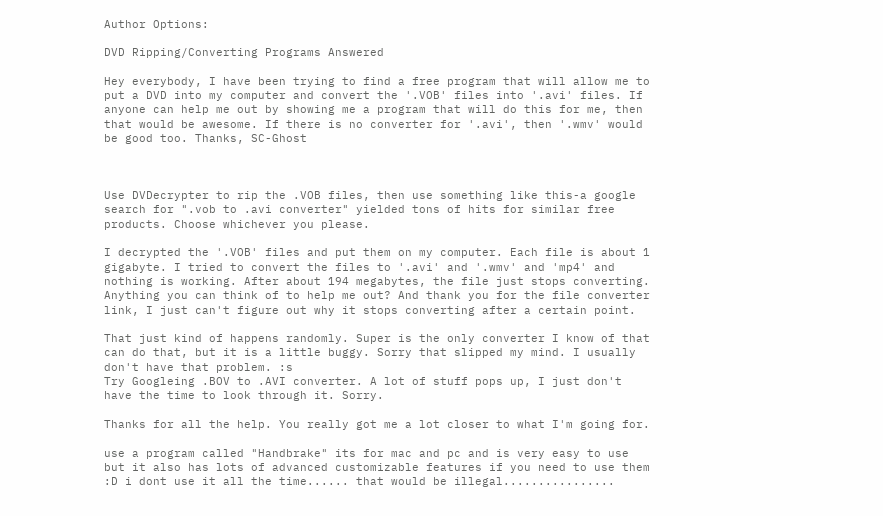Author Options:

DVD Ripping/Converting Programs Answered

Hey everybody, I have been trying to find a free program that will allow me to put a DVD into my computer and convert the '.VOB' files into '.avi' files. If anyone can help me out by showing me a program that will do this for me, then that would be awesome. If there is no converter for '.avi', then '.wmv' would be good too. Thanks, SC-Ghost



Use DVDecrypter to rip the .VOB files, then use something like this-a google search for ".vob to .avi converter" yielded tons of hits for similar free products. Choose whichever you please.

I decrypted the '.VOB' files and put them on my computer. Each file is about 1 gigabyte. I tried to convert the files to '.avi' and '.wmv' and 'mp4' and nothing is working. After about 194 megabytes, the file just stops converting. Anything you can think of to help me out? And thank you for the file converter link, I just can't figure out why it stops converting after a certain point.

That just kind of happens randomly. Super is the only converter I know of that can do that, but it is a little buggy. Sorry that slipped my mind. I usually don't have that problem. :s
Try Googleing .BOV to .AVI converter. A lot of stuff pops up, I just don't have the time to look through it. Sorry.

Thanks for all the help. You really got me a lot closer to what I'm going for.

use a program called "Handbrake" its for mac and pc and is very easy to use but it also has lots of advanced customizable features if you need to use them :D i dont use it all the time...... that would be illegal................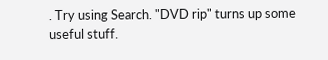. Try using Search. "DVD rip" turns up some useful stuff.